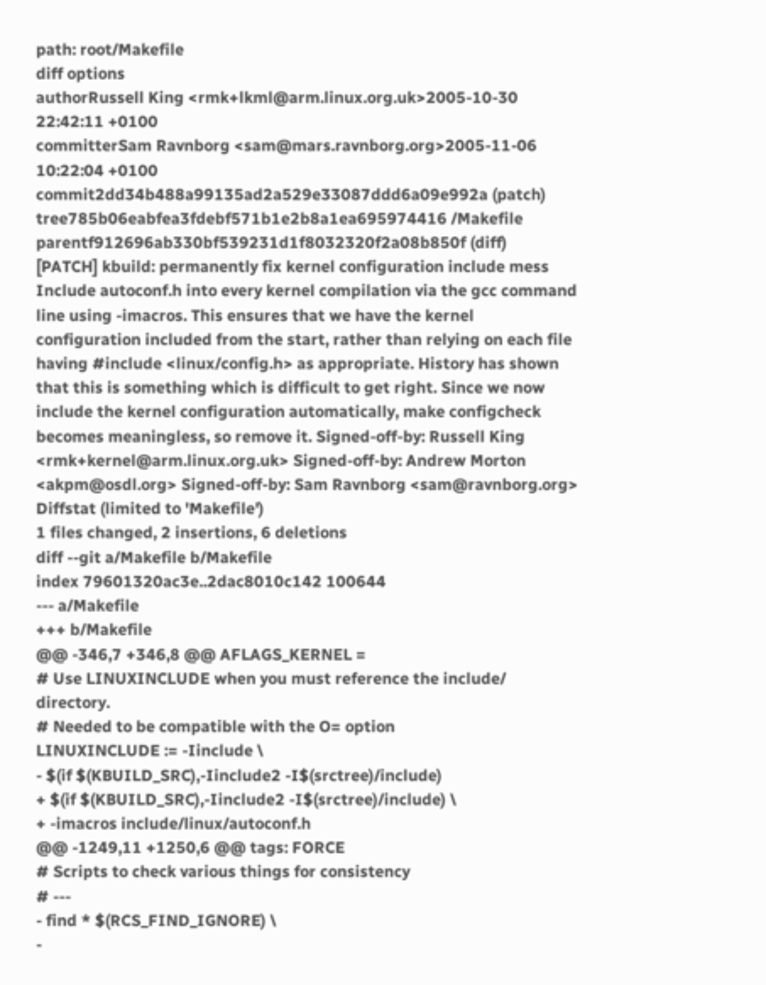path: root/Makefile
diff options
authorRussell King <rmk+lkml@arm.linux.org.uk>2005-10-30 22:42:11 +0100
committerSam Ravnborg <sam@mars.ravnborg.org>2005-11-06 10:22:04 +0100
commit2dd34b488a99135ad2a529e33087ddd6a09e992a (patch)
tree785b06eabfea3fdebf571b1e2b8a1ea695974416 /Makefile
parentf912696ab330bf539231d1f8032320f2a08b850f (diff)
[PATCH] kbuild: permanently fix kernel configuration include mess
Include autoconf.h into every kernel compilation via the gcc command line using -imacros. This ensures that we have the kernel configuration included from the start, rather than relying on each file having #include <linux/config.h> as appropriate. History has shown that this is something which is difficult to get right. Since we now include the kernel configuration automatically, make configcheck becomes meaningless, so remove it. Signed-off-by: Russell King <rmk+kernel@arm.linux.org.uk> Signed-off-by: Andrew Morton <akpm@osdl.org> Signed-off-by: Sam Ravnborg <sam@ravnborg.org>
Diffstat (limited to 'Makefile')
1 files changed, 2 insertions, 6 deletions
diff --git a/Makefile b/Makefile
index 79601320ac3e..2dac8010c142 100644
--- a/Makefile
+++ b/Makefile
@@ -346,7 +346,8 @@ AFLAGS_KERNEL =
# Use LINUXINCLUDE when you must reference the include/ directory.
# Needed to be compatible with the O= option
LINUXINCLUDE := -Iinclude \
- $(if $(KBUILD_SRC),-Iinclude2 -I$(srctree)/include)
+ $(if $(KBUILD_SRC),-Iinclude2 -I$(srctree)/include) \
+ -imacros include/linux/autoconf.h
@@ -1249,11 +1250,6 @@ tags: FORCE
# Scripts to check various things for consistency
# ---
- find * $(RCS_FIND_IGNORE) \
-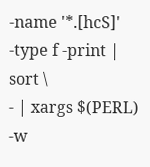-name '*.[hcS]' -type f -print | sort \
- | xargs $(PERL) -w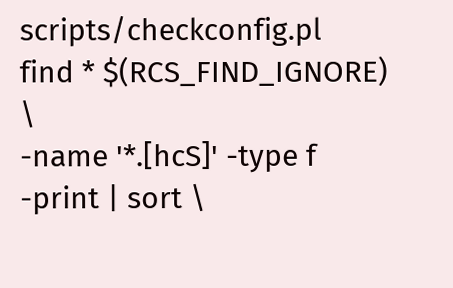scripts/checkconfig.pl
find * $(RCS_FIND_IGNORE) \
-name '*.[hcS]' -type f -print | sort \